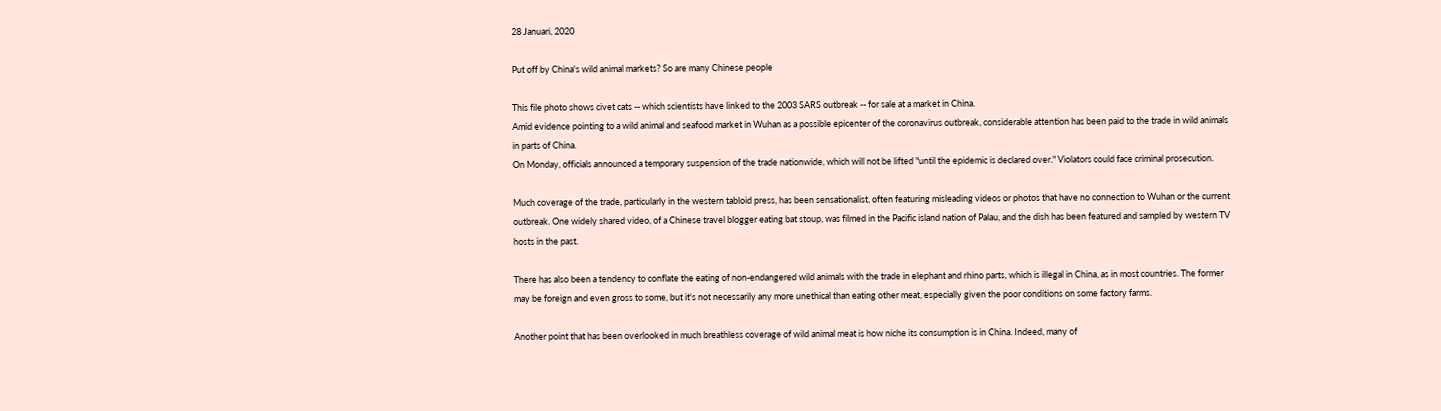28 Januari, 2020

Put off by China's wild animal markets? So are many Chinese people

This file photo shows civet cats -- which scientists have linked to the 2003 SARS outbreak -- for sale at a market in China.
Amid evidence pointing to a wild animal and seafood market in Wuhan as a possible epicenter of the coronavirus outbreak, considerable attention has been paid to the trade in wild animals in parts of China.
On Monday, officials announced a temporary suspension of the trade nationwide, which will not be lifted "until the epidemic is declared over." Violators could face criminal prosecution.

Much coverage of the trade, particularly in the western tabloid press, has been sensationalist, often featuring misleading videos or photos that have no connection to Wuhan or the current outbreak. One widely shared video, of a Chinese travel blogger eating bat stoup, was filmed in the Pacific island nation of Palau, and the dish has been featured and sampled by western TV hosts in the past.

There has also been a tendency to conflate the eating of non-endangered wild animals with the trade in elephant and rhino parts, which is illegal in China, as in most countries. The former may be foreign and even gross to some, but it's not necessarily any more unethical than eating other meat, especially given the poor conditions on some factory farms.

Another point that has been overlooked in much breathless coverage of wild animal meat is how niche its consumption is in China. Indeed, many of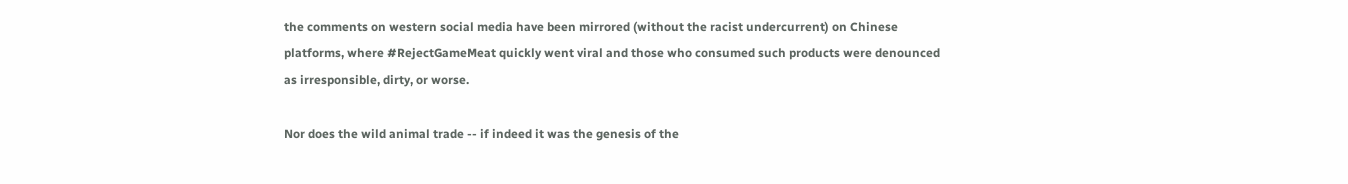the comments on western social media have been mirrored (without the racist undercurrent) on Chinese platforms, where #RejectGameMeat quickly went viral and those who consumed such products were denounced as irresponsible, dirty, or worse.

Nor does the wild animal trade -- if indeed it was the genesis of the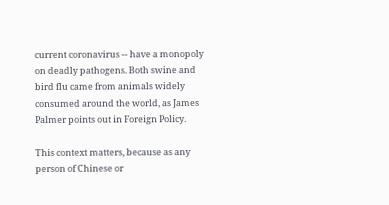current coronavirus -- have a monopoly on deadly pathogens. Both swine and bird flu came from animals widely consumed around the world, as James Palmer points out in Foreign Policy.

This context matters, because as any person of Chinese or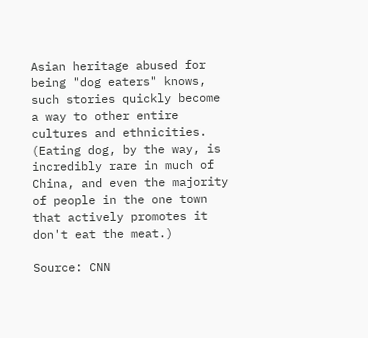Asian heritage abused for being "dog eaters" knows, such stories quickly become a way to other entire cultures and ethnicities. (Eating dog, by the way, is incredibly rare in much of China, and even the majority of people in the one town that actively promotes it don't eat the meat.)

Source: CNN